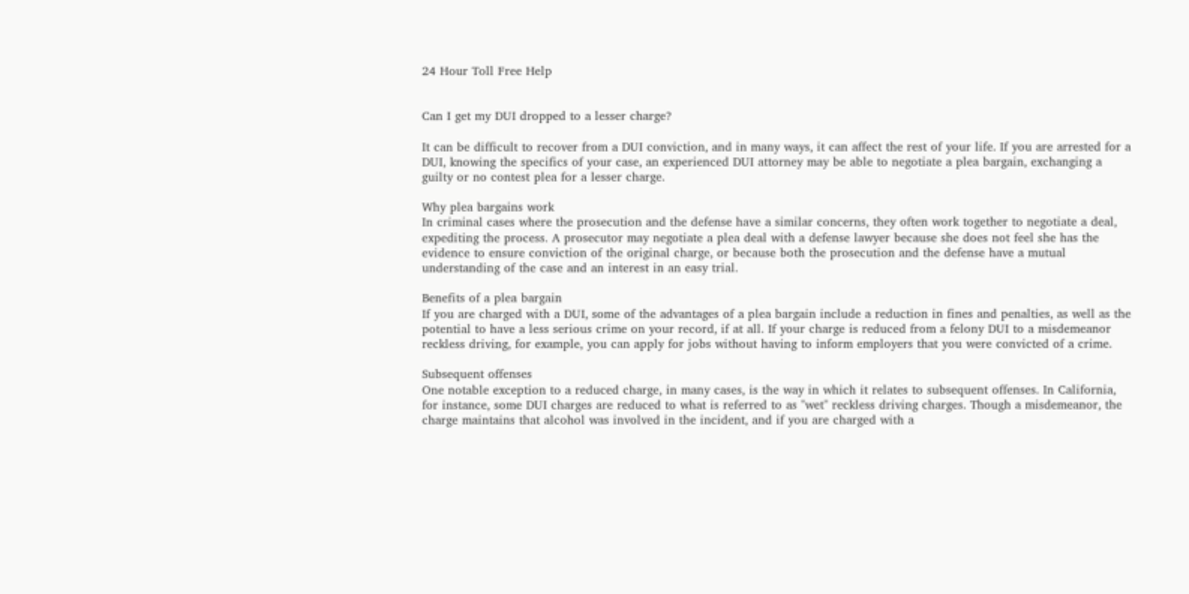24 Hour Toll Free Help


Can I get my DUI dropped to a lesser charge?

It can be difficult to recover from a DUI conviction, and in many ways, it can affect the rest of your life. If you are arrested for a DUI, knowing the specifics of your case, an experienced DUI attorney may be able to negotiate a plea bargain, exchanging a guilty or no contest plea for a lesser charge.

Why plea bargains work
In criminal cases where the prosecution and the defense have a similar concerns, they often work together to negotiate a deal, expediting the process. A prosecutor may negotiate a plea deal with a defense lawyer because she does not feel she has the evidence to ensure conviction of the original charge, or because both the prosecution and the defense have a mutual understanding of the case and an interest in an easy trial.

Benefits of a plea bargain
If you are charged with a DUI, some of the advantages of a plea bargain include a reduction in fines and penalties, as well as the potential to have a less serious crime on your record, if at all. If your charge is reduced from a felony DUI to a misdemeanor reckless driving, for example, you can apply for jobs without having to inform employers that you were convicted of a crime.

Subsequent offenses
One notable exception to a reduced charge, in many cases, is the way in which it relates to subsequent offenses. In California, for instance, some DUI charges are reduced to what is referred to as "wet" reckless driving charges. Though a misdemeanor, the charge maintains that alcohol was involved in the incident, and if you are charged with a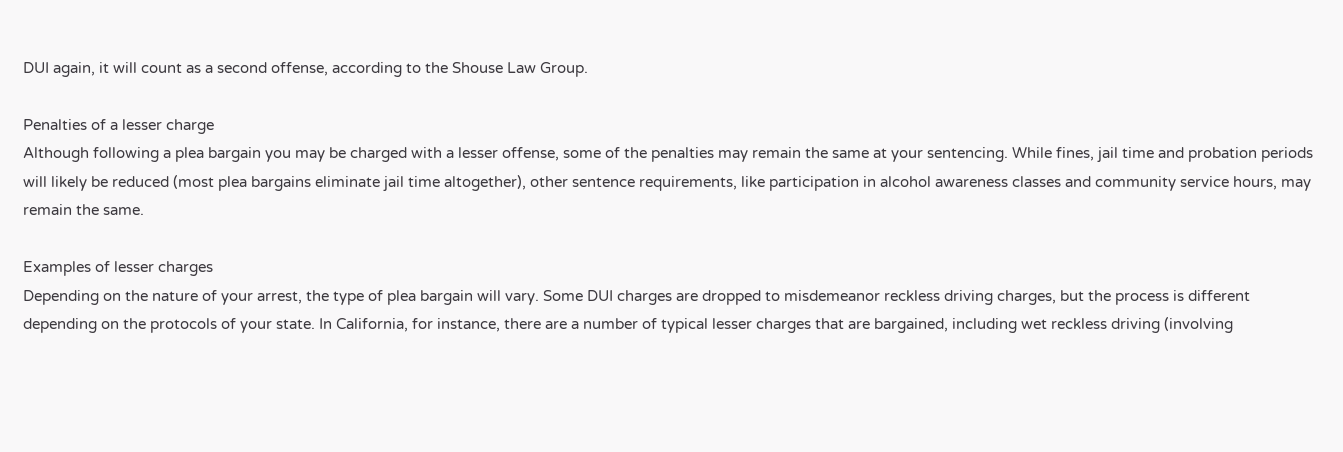DUI again, it will count as a second offense, according to the Shouse Law Group.

Penalties of a lesser charge
Although following a plea bargain you may be charged with a lesser offense, some of the penalties may remain the same at your sentencing. While fines, jail time and probation periods will likely be reduced (most plea bargains eliminate jail time altogether), other sentence requirements, like participation in alcohol awareness classes and community service hours, may remain the same.

Examples of lesser charges
Depending on the nature of your arrest, the type of plea bargain will vary. Some DUI charges are dropped to misdemeanor reckless driving charges, but the process is different depending on the protocols of your state. In California, for instance, there are a number of typical lesser charges that are bargained, including wet reckless driving (involving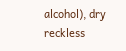alcohol), dry reckless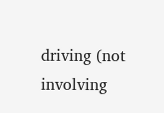driving (not involving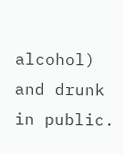alcohol) and drunk in public.